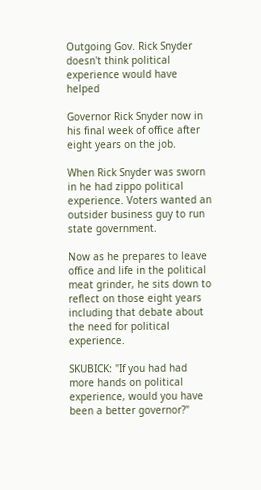Outgoing Gov. Rick Snyder doesn't think political experience would have helped

Governor Rick Snyder now in his final week of office after eight years on the job.

When Rick Snyder was sworn in he had zippo political experience. Voters wanted an outsider business guy to run state government.

Now as he prepares to leave office and life in the political meat grinder, he sits down to reflect on those eight years including that debate about the need for political experience.

SKUBICK: "If you had had more hands on political experience, would you have been a better governor?"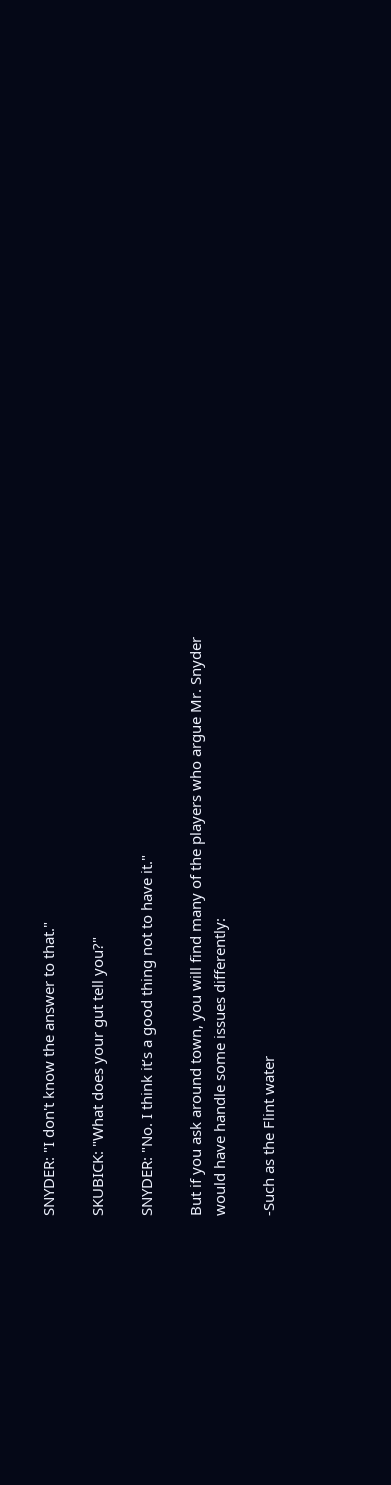SNYDER: "I don't know the answer to that."

SKUBICK: "What does your gut tell you?"

SNYDER: "No. I think it’s a good thing not to have it."

But if you ask around town, you will find many of the players who argue Mr. Snyder would have handle some issues differently:

-Such as the Flint water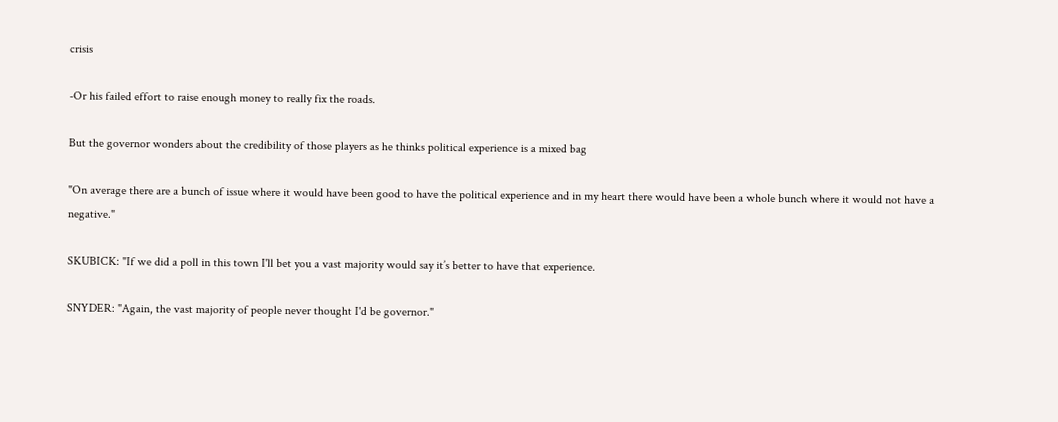crisis

-Or his failed effort to raise enough money to really fix the roads.

But the governor wonders about the credibility of those players as he thinks political experience is a mixed bag

"On average there are a bunch of issue where it would have been good to have the political experience and in my heart there would have been a whole bunch where it would not have a negative."

SKUBICK: "If we did a poll in this town I'll bet you a vast majority would say it’s better to have that experience.

SNYDER: "Again, the vast majority of people never thought I'd be governor."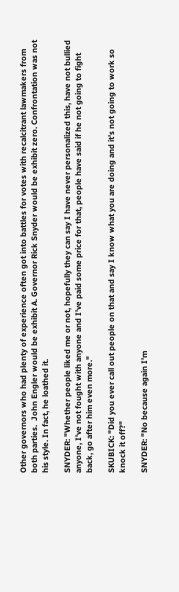Other governors who had plenty of experience often got into battles for votes with recalcitrant lawmakers from both parties.  John Engler would be exhibit A. Governor Rick Snyder would be exhibit zero. Confrontation was not his style. In fact, he loathed it.

SNYDER: "Whether people liked me or not, hopefully they can say I have never personalized this, have not bullied anyone, I've not fought with anyone and I've paid some price for that, people have said if he not going to fight back, go after him even more."

SKUBICK: "Did you ever call out people on that and say I know what you are doing and it’s not going to work so knock it off?"

SNYDER: "No because again I'm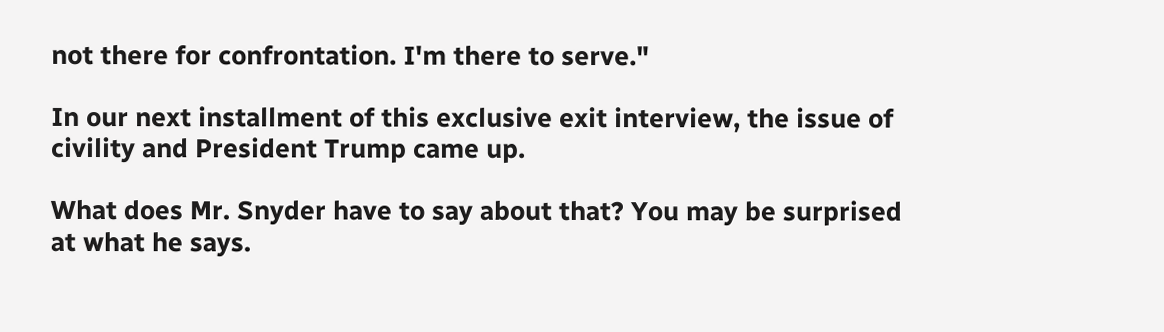not there for confrontation. I'm there to serve."

In our next installment of this exclusive exit interview, the issue of civility and President Trump came up.

What does Mr. Snyder have to say about that? You may be surprised at what he says.